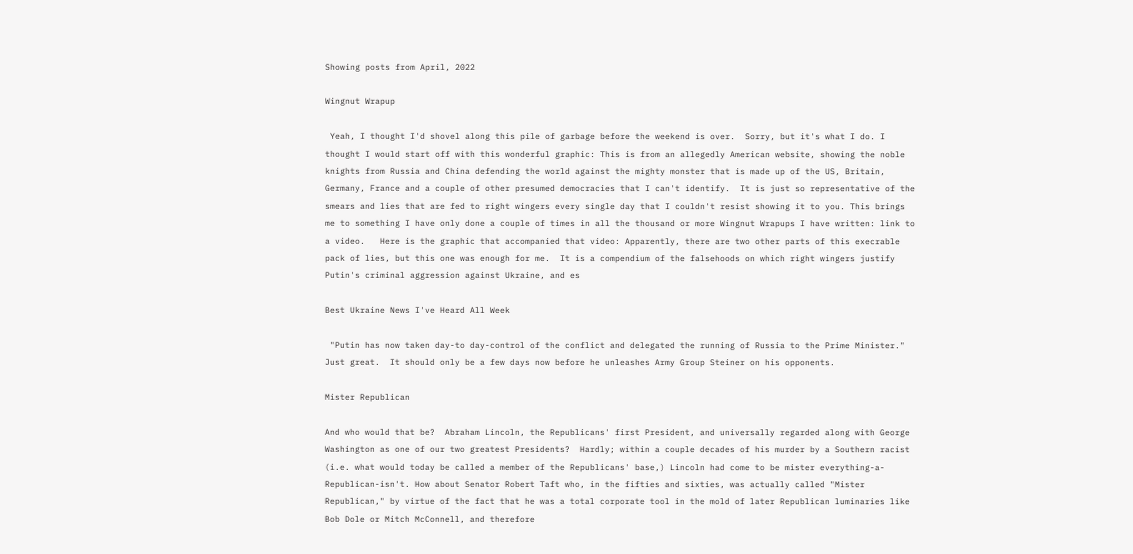Showing posts from April, 2022

Wingnut Wrapup

 Yeah, I thought I'd shovel along this pile of garbage before the weekend is over.  Sorry, but it's what I do. I thought I would start off with this wonderful graphic: This is from an allegedly American website, showing the noble knights from Russia and China defending the world against the mighty monster that is made up of the US, Britain, Germany, France and a couple of other presumed democracies that I can't identify.  It is just so representative of the smears and lies that are fed to right wingers every single day that I couldn't resist showing it to you. This brings me to something I have only done a couple of times in all the thousand or more Wingnut Wrapups I have written: link to a video.   Here is the graphic that accompanied that video: Apparently, there are two other parts of this execrable pack of lies, but this one was enough for me.  It is a compendium of the falsehoods on which right wingers justify Putin's criminal aggression against Ukraine, and es

Best Ukraine News I've Heard All Week

 "Putin has now taken day-to day-control of the conflict and delegated the running of Russia to the Prime Minister." Just great.  It should only be a few days now before he unleashes Army Group Steiner on his opponents.

Mister Republican

And who would that be?  Abraham Lincoln, the Republicans' first President, and universally regarded along with George Washington as one of our two greatest Presidents?  Hardly; within a couple decades of his murder by a Southern racist (i.e. what would today be called a member of the Republicans' base,) Lincoln had come to be mister everything-a-Republican-isn't. How about Senator Robert Taft who, in the fifties and sixties, was actually called "Mister Republican," by virtue of the fact that he was a total corporate tool in the mold of later Republican luminaries like Bob Dole or Mitch McConnell, and therefore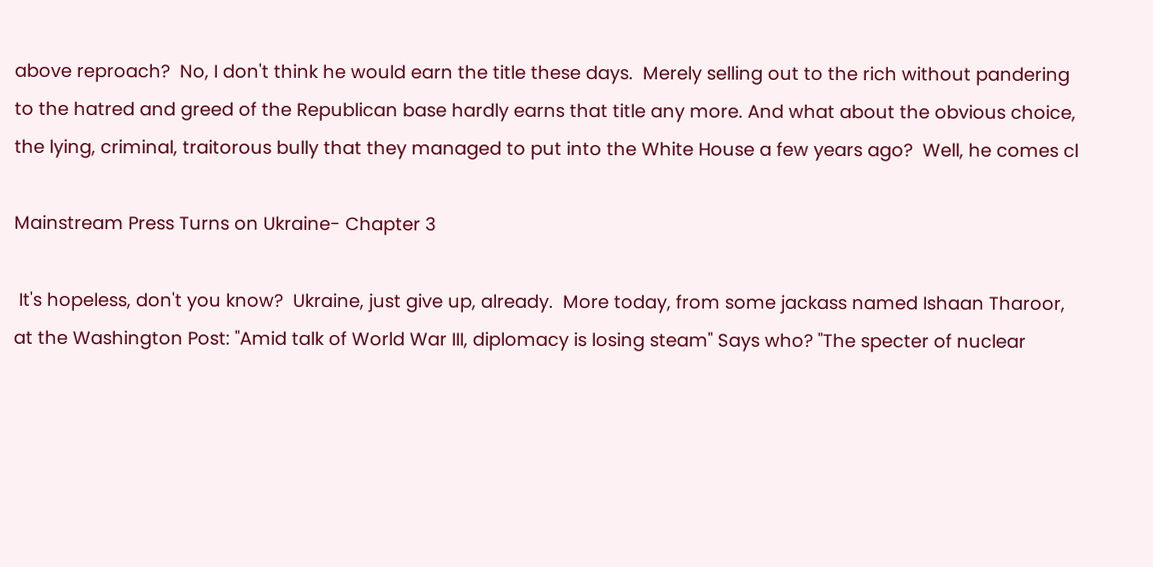above reproach?  No, I don't think he would earn the title these days.  Merely selling out to the rich without pandering to the hatred and greed of the Republican base hardly earns that title any more. And what about the obvious choice, the lying, criminal, traitorous bully that they managed to put into the White House a few years ago?  Well, he comes cl

Mainstream Press Turns on Ukraine- Chapter 3

 It's hopeless, don't you know?  Ukraine, just give up, already.  More today, from some jackass named Ishaan Tharoor, at the Washington Post: "Amid talk of World War III, diplomacy is losing steam" Says who? "The specter of nuclear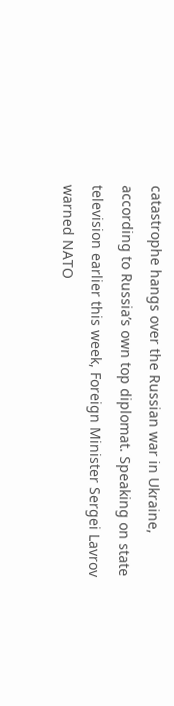catastrophe hangs over the Russian war in Ukraine, according to Russia’s own top diplomat. Speaking on state television earlier this week, Foreign Minister Sergei Lavrov warned NATO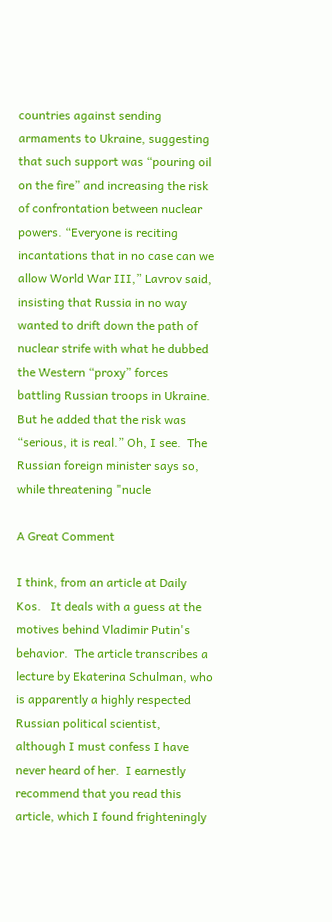countries against sending armaments to Ukraine, suggesting that such support was “pouring oil on the fire” and increasing the risk of confrontation between nuclear powers. “Everyone is reciting incantations that in no case can we allow World War III,” Lavrov said, insisting that Russia in no way wanted to drift down the path of nuclear strife with what he dubbed the Western “proxy” forces battling Russian troops in Ukraine. But he added that the risk was “serious, it is real.” Oh, I see.  The Russian foreign minister says so, while threatening "nucle

A Great Comment

I think, from an article at Daily Kos.   It deals with a guess at the motives behind Vladimir Putin's behavior.  The article transcribes a lecture by Ekaterina Schulman, who is apparently a highly respected Russian political scientist, although I must confess I have never heard of her.  I earnestly recommend that you read this article, which I found frighteningly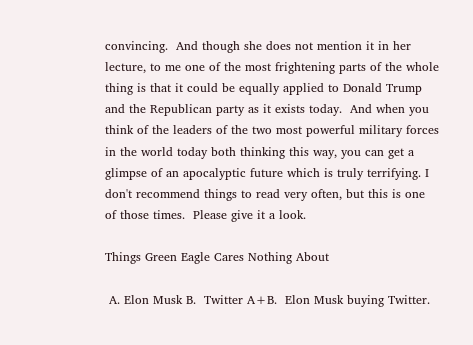convincing.  And though she does not mention it in her lecture, to me one of the most frightening parts of the whole thing is that it could be equally applied to Donald Trump and the Republican party as it exists today.  And when you think of the leaders of the two most powerful military forces in the world today both thinking this way, you can get a glimpse of an apocalyptic future which is truly terrifying. I don't recommend things to read very often, but this is one of those times.  Please give it a look.

Things Green Eagle Cares Nothing About

 A. Elon Musk B.  Twitter A+B.  Elon Musk buying Twitter.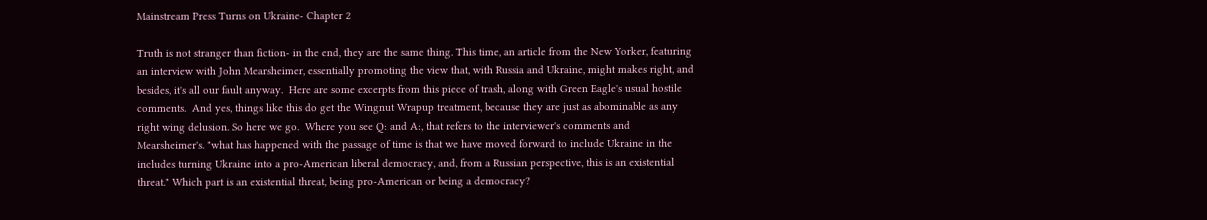Mainstream Press Turns on Ukraine- Chapter 2

Truth is not stranger than fiction- in the end, they are the same thing. This time, an article from the New Yorker, featuring an interview with John Mearsheimer, essentially promoting the view that, with Russia and Ukraine, might makes right, and besides, it's all our fault anyway.  Here are some excerpts from this piece of trash, along with Green Eagle's usual hostile comments.  And yes, things like this do get the Wingnut Wrapup treatment, because they are just as abominable as any right wing delusion. So here we go.  Where you see Q: and A:, that refers to the interviewer's comments and Mearsheimer's. "what has happened with the passage of time is that we have moved forward to include Ukraine in the includes turning Ukraine into a pro-American liberal democracy, and, from a Russian perspective, this is an existential threat." Which part is an existential threat, being pro-American or being a democracy?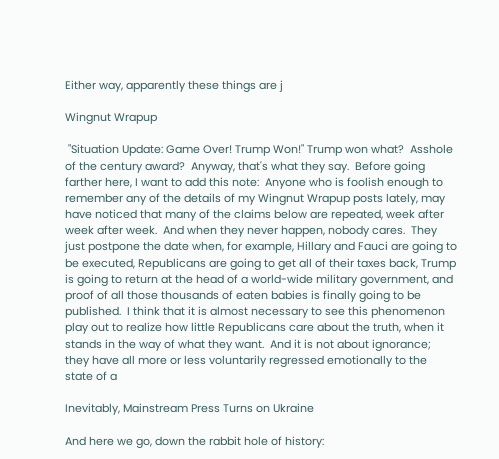Either way, apparently these things are j

Wingnut Wrapup

 "Situation Update: Game Over! Trump Won!" Trump won what?  Asshole of the century award?  Anyway, that's what they say.  Before going farther here, I want to add this note:  Anyone who is foolish enough to remember any of the details of my Wingnut Wrapup posts lately, may have noticed that many of the claims below are repeated, week after week after week.  And when they never happen, nobody cares.  They just postpone the date when, for example, Hillary and Fauci are going to be executed, Republicans are going to get all of their taxes back, Trump is going to return at the head of a world-wide military government, and proof of all those thousands of eaten babies is finally going to be published.  I think that it is almost necessary to see this phenomenon play out to realize how little Republicans care about the truth, when it stands in the way of what they want.  And it is not about ignorance; they have all more or less voluntarily regressed emotionally to the state of a

Inevitably, Mainstream Press Turns on Ukraine

And here we go, down the rabbit hole of history: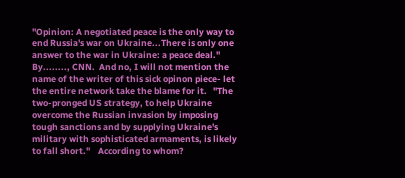"Opinion: A negotiated peace is the only way to end Russia's war on Ukraine...There is only one answer to the war in Ukraine: a peace deal." By........, CNN.  And no, I will not mention the name of the writer of this sick opinon piece- let the entire network take the blame for it.   "The two-pronged US strategy, to help Ukraine overcome the Russian invasion by imposing tough sanctions and by supplying Ukraine's military with sophisticated armaments, is likely to fall short."    According to whom?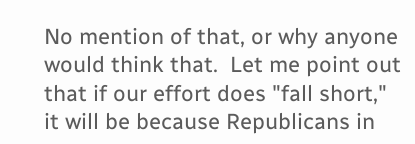No mention of that, or why anyone would think that.  Let me point out that if our effort does "fall short," it will be because Republicans in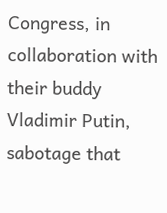Congress, in collaboration with their buddy Vladimir Putin, sabotage that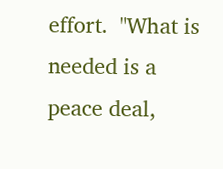effort.  "What is needed is a peace deal,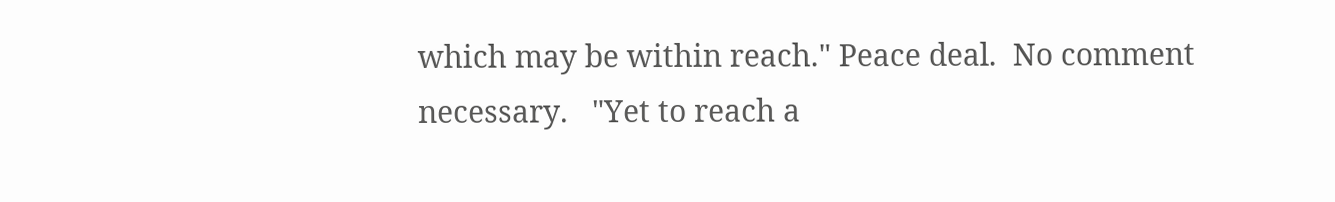which may be within reach." Peace deal.  No comment necessary.   "Yet to reach a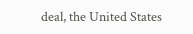deal, the United States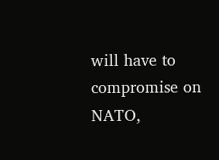will have to compromise on NATO,